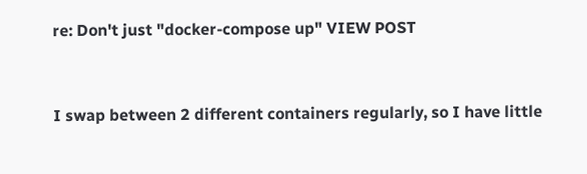re: Don't just "docker-compose up" VIEW POST


I swap between 2 different containers regularly, so I have little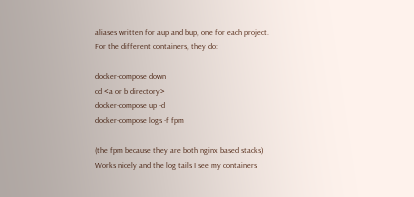aliases written for aup and bup, one for each project.
For the different containers, they do:

docker-compose down
cd <a or b directory>
docker-compose up -d
docker-compose logs -f fpm

(the fpm because they are both nginx based stacks)
Works nicely and the log tails I see my containers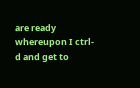are ready whereupon I ctrl-d and get to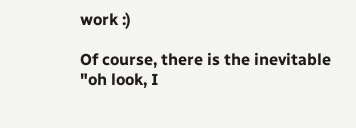work :)

Of course, there is the inevitable "oh look, I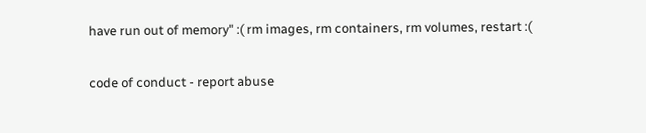have run out of memory" :( rm images, rm containers, rm volumes, restart :(

code of conduct - report abuse